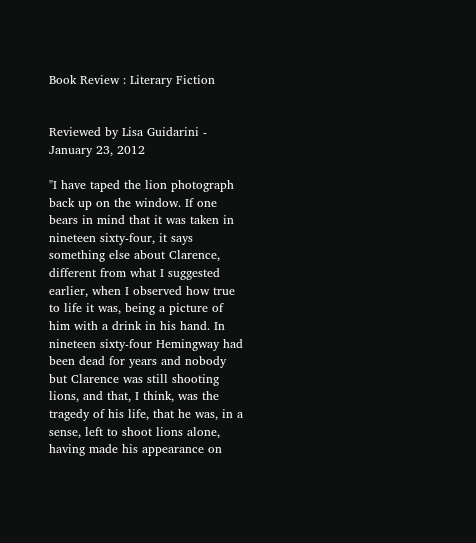Book Review : Literary Fiction


Reviewed by Lisa Guidarini - January 23, 2012

"I have taped the lion photograph back up on the window. If one bears in mind that it was taken in nineteen sixty-four, it says something else about Clarence, different from what I suggested earlier, when I observed how true to life it was, being a picture of him with a drink in his hand. In nineteen sixty-four Hemingway had been dead for years and nobody but Clarence was still shooting lions, and that, I think, was the tragedy of his life, that he was, in a sense, left to shoot lions alone, having made his appearance on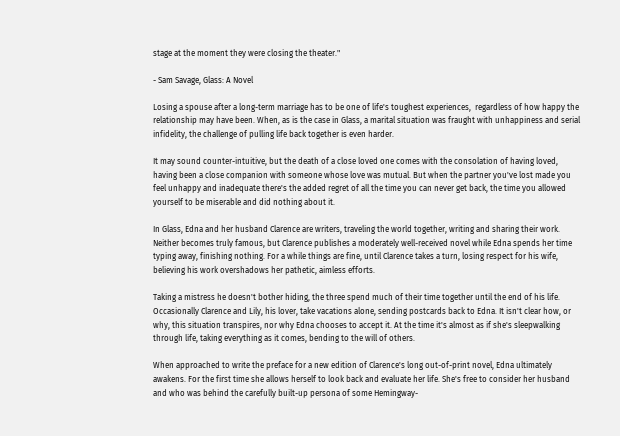stage at the moment they were closing the theater."

- Sam Savage, Glass: A Novel

Losing a spouse after a long-term marriage has to be one of life's toughest experiences,  regardless of how happy the relationship may have been. When, as is the case in Glass, a marital situation was fraught with unhappiness and serial infidelity, the challenge of pulling life back together is even harder.

It may sound counter-intuitive, but the death of a close loved one comes with the consolation of having loved, having been a close companion with someone whose love was mutual. But when the partner you've lost made you feel unhappy and inadequate there's the added regret of all the time you can never get back, the time you allowed yourself to be miserable and did nothing about it.

In Glass, Edna and her husband Clarence are writers, traveling the world together, writing and sharing their work. Neither becomes truly famous, but Clarence publishes a moderately well-received novel while Edna spends her time typing away, finishing nothing. For a while things are fine, until Clarence takes a turn, losing respect for his wife, believing his work overshadows her pathetic, aimless efforts.

Taking a mistress he doesn't bother hiding, the three spend much of their time together until the end of his life. Occasionally Clarence and Lily, his lover, take vacations alone, sending postcards back to Edna. It isn't clear how, or why, this situation transpires, nor why Edna chooses to accept it. At the time it's almost as if she's sleepwalking through life, taking everything as it comes, bending to the will of others.

When approached to write the preface for a new edition of Clarence's long out-of-print novel, Edna ultimately awakens. For the first time she allows herself to look back and evaluate her life. She's free to consider her husband and who was behind the carefully built-up persona of some Hemingway-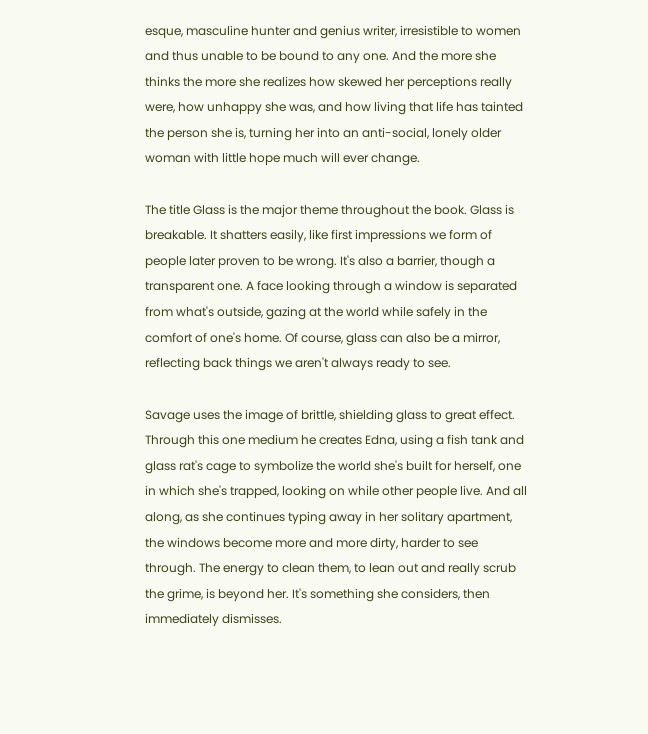esque, masculine hunter and genius writer, irresistible to women and thus unable to be bound to any one. And the more she thinks the more she realizes how skewed her perceptions really were, how unhappy she was, and how living that life has tainted the person she is, turning her into an anti-social, lonely older woman with little hope much will ever change.

The title Glass is the major theme throughout the book. Glass is breakable. It shatters easily, like first impressions we form of people later proven to be wrong. It's also a barrier, though a transparent one. A face looking through a window is separated from what's outside, gazing at the world while safely in the comfort of one's home. Of course, glass can also be a mirror, reflecting back things we aren't always ready to see.

Savage uses the image of brittle, shielding glass to great effect. Through this one medium he creates Edna, using a fish tank and glass rat's cage to symbolize the world she's built for herself, one in which she's trapped, looking on while other people live. And all along, as she continues typing away in her solitary apartment, the windows become more and more dirty, harder to see through. The energy to clean them, to lean out and really scrub the grime, is beyond her. It's something she considers, then immediately dismisses.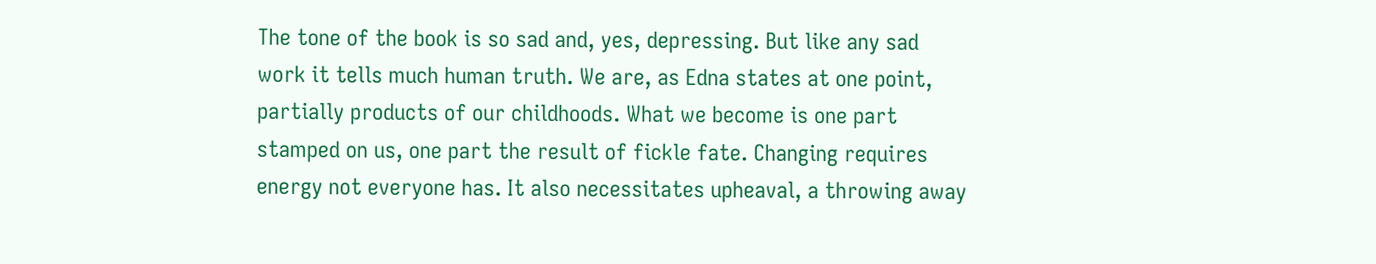The tone of the book is so sad and, yes, depressing. But like any sad work it tells much human truth. We are, as Edna states at one point, partially products of our childhoods. What we become is one part stamped on us, one part the result of fickle fate. Changing requires energy not everyone has. It also necessitates upheaval, a throwing away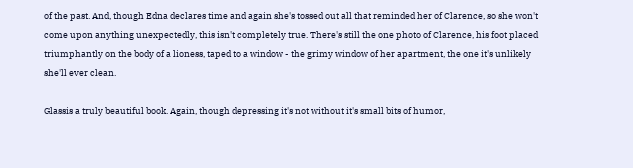of the past. And, though Edna declares time and again she's tossed out all that reminded her of Clarence, so she won't come upon anything unexpectedly, this isn't completely true. There's still the one photo of Clarence, his foot placed triumphantly on the body of a lioness, taped to a window - the grimy window of her apartment, the one it's unlikely she'll ever clean.

Glassis a truly beautiful book. Again, though depressing it's not without it's small bits of humor,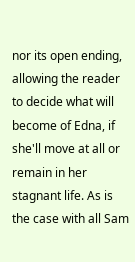nor its open ending, allowing the reader to decide what will become of Edna, if she'll move at all or remain in her stagnant life. As is the case with all Sam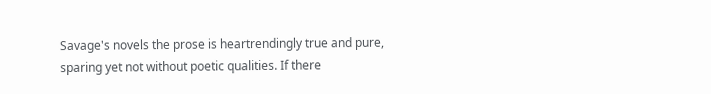Savage's novels the prose is heartrendingly true and pure, sparing yet not without poetic qualities. If there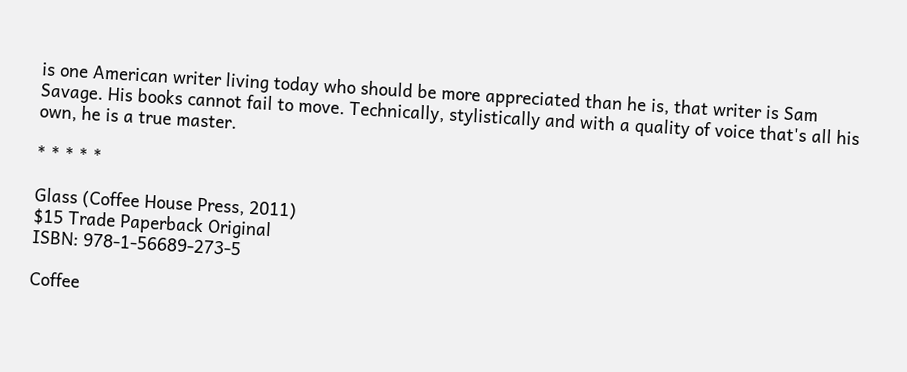is one American writer living today who should be more appreciated than he is, that writer is Sam Savage. His books cannot fail to move. Technically, stylistically and with a quality of voice that's all his own, he is a true master.

* * * * *

Glass (Coffee House Press, 2011)
$15 Trade Paperback Original
ISBN: 978-1-56689-273-5

Coffee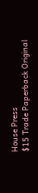House Press
$15 Trade Paperback Original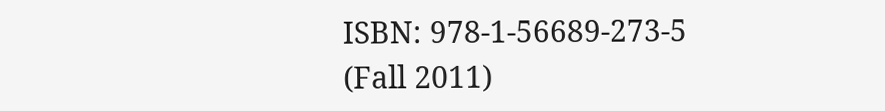ISBN: 978-1-56689-273-5
(Fall 2011)